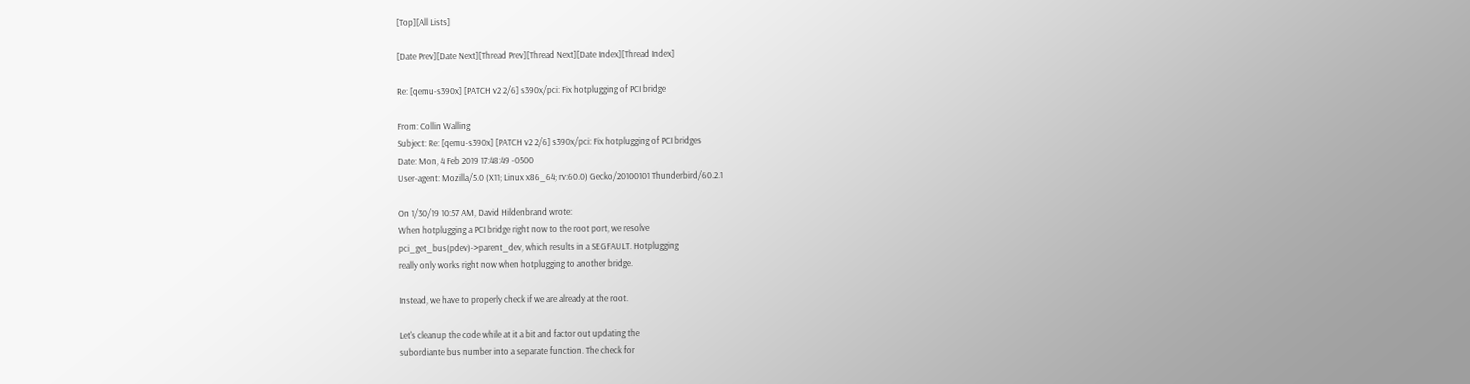[Top][All Lists]

[Date Prev][Date Next][Thread Prev][Thread Next][Date Index][Thread Index]

Re: [qemu-s390x] [PATCH v2 2/6] s390x/pci: Fix hotplugging of PCI bridge

From: Collin Walling
Subject: Re: [qemu-s390x] [PATCH v2 2/6] s390x/pci: Fix hotplugging of PCI bridges
Date: Mon, 4 Feb 2019 17:48:49 -0500
User-agent: Mozilla/5.0 (X11; Linux x86_64; rv:60.0) Gecko/20100101 Thunderbird/60.2.1

On 1/30/19 10:57 AM, David Hildenbrand wrote:
When hotplugging a PCI bridge right now to the root port, we resolve
pci_get_bus(pdev)->parent_dev, which results in a SEGFAULT. Hotplugging
really only works right now when hotplugging to another bridge.

Instead, we have to properly check if we are already at the root.

Let's cleanup the code while at it a bit and factor out updating the
subordiante bus number into a separate function. The check for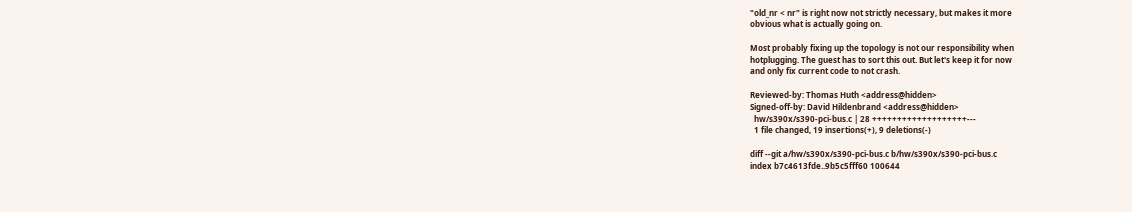"old_nr < nr" is right now not strictly necessary, but makes it more
obvious what is actually going on.

Most probably fixing up the topology is not our responsibility when
hotplugging. The guest has to sort this out. But let's keep it for now
and only fix current code to not crash.

Reviewed-by: Thomas Huth <address@hidden>
Signed-off-by: David Hildenbrand <address@hidden>
  hw/s390x/s390-pci-bus.c | 28 +++++++++++++++++++---
  1 file changed, 19 insertions(+), 9 deletions(-)

diff --git a/hw/s390x/s390-pci-bus.c b/hw/s390x/s390-pci-bus.c
index b7c4613fde..9b5c5fff60 100644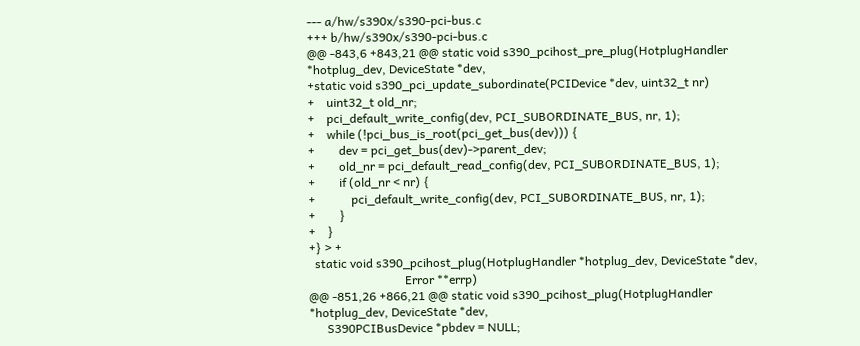--- a/hw/s390x/s390-pci-bus.c
+++ b/hw/s390x/s390-pci-bus.c
@@ -843,6 +843,21 @@ static void s390_pcihost_pre_plug(HotplugHandler
*hotplug_dev, DeviceState *dev,
+static void s390_pci_update_subordinate(PCIDevice *dev, uint32_t nr)
+    uint32_t old_nr;
+    pci_default_write_config(dev, PCI_SUBORDINATE_BUS, nr, 1);
+    while (!pci_bus_is_root(pci_get_bus(dev))) {
+        dev = pci_get_bus(dev)->parent_dev;
+        old_nr = pci_default_read_config(dev, PCI_SUBORDINATE_BUS, 1);
+        if (old_nr < nr) {
+            pci_default_write_config(dev, PCI_SUBORDINATE_BUS, nr, 1);
+        }
+    }
+} > +
  static void s390_pcihost_plug(HotplugHandler *hotplug_dev, DeviceState *dev,
                                Error **errp)
@@ -851,26 +866,21 @@ static void s390_pcihost_plug(HotplugHandler
*hotplug_dev, DeviceState *dev,
      S390PCIBusDevice *pbdev = NULL;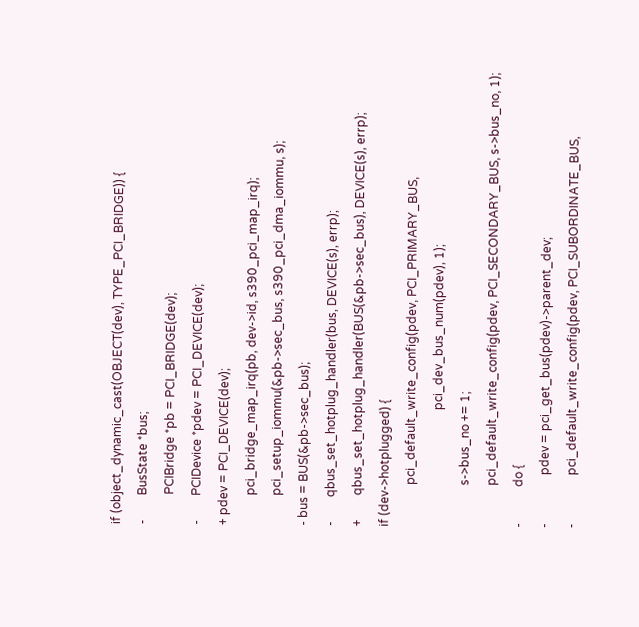if (object_dynamic_cast(OBJECT(dev), TYPE_PCI_BRIDGE)) {
-        BusState *bus;
          PCIBridge *pb = PCI_BRIDGE(dev);
-        PCIDevice *pdev = PCI_DEVICE(dev);
+ pdev = PCI_DEVICE(dev);
          pci_bridge_map_irq(pb, dev->id, s390_pci_map_irq);
          pci_setup_iommu(&pb->sec_bus, s390_pci_dma_iommu, s);
- bus = BUS(&pb->sec_bus);
-        qbus_set_hotplug_handler(bus, DEVICE(s), errp);
+        qbus_set_hotplug_handler(BUS(&pb->sec_bus), DEVICE(s), errp);
if (dev->hotplugged) {
              pci_default_write_config(pdev, PCI_PRIMARY_BUS,
                                       pci_dev_bus_num(pdev), 1);
              s->bus_no += 1;
              pci_default_write_config(pdev, PCI_SECONDARY_BUS, s->bus_no, 1);
-            do {
-                pdev = pci_get_bus(pdev)->parent_dev;
-                pci_default_write_config(pdev, PCI_SUBORDINATE_BUS,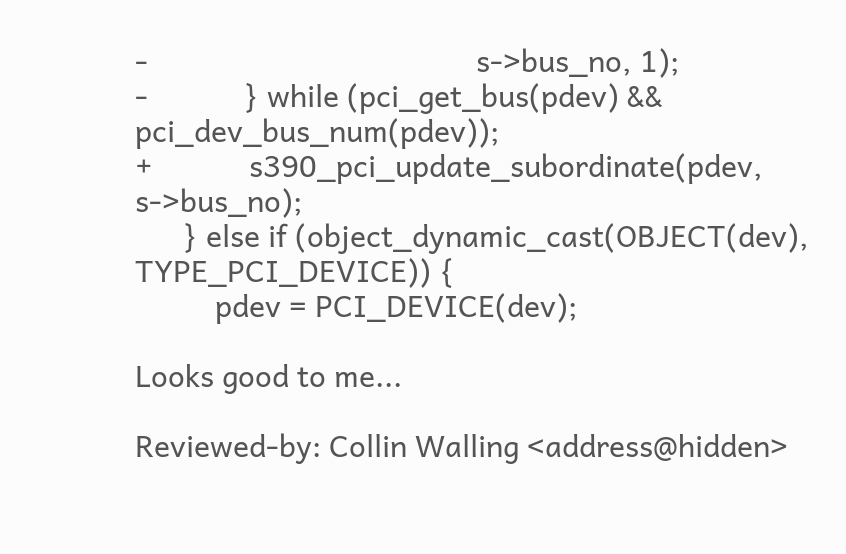-                                         s->bus_no, 1);
-            } while (pci_get_bus(pdev) && pci_dev_bus_num(pdev));
+            s390_pci_update_subordinate(pdev, s->bus_no);
      } else if (object_dynamic_cast(OBJECT(dev), TYPE_PCI_DEVICE)) {
          pdev = PCI_DEVICE(dev);

Looks good to me...

Reviewed-by: Collin Walling <address@hidden>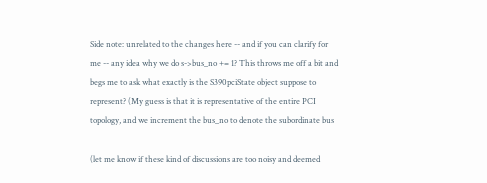Side note: unrelated to the changes here -- and if you can clarify for
me -- any idea why we do s->bus_no += 1? This throws me off a bit and
begs me to ask what exactly is the S390pciState object suppose to
represent? (My guess is that it is representative of the entire PCI
topology, and we increment the bus_no to denote the subordinate bus

(let me know if these kind of discussions are too noisy and deemed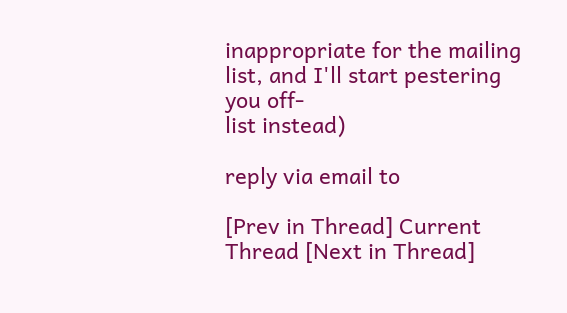inappropriate for the mailing list, and I'll start pestering you off-
list instead)

reply via email to

[Prev in Thread] Current Thread [Next in Thread]